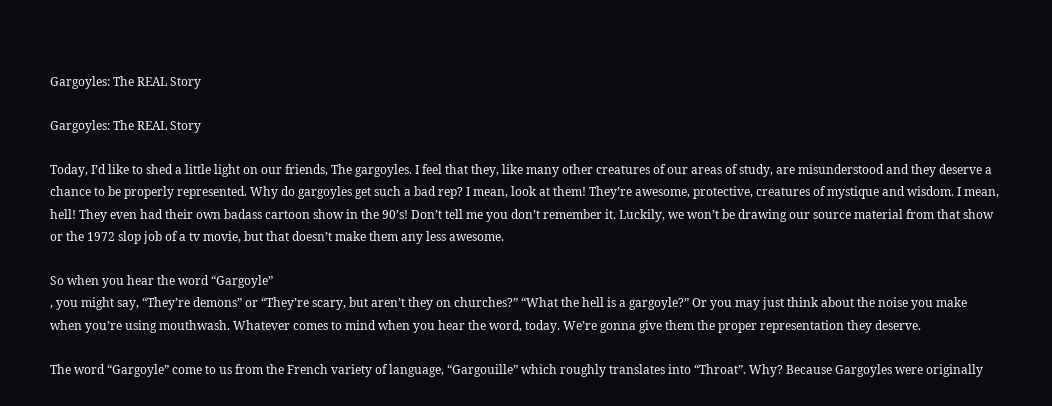Gargoyles: The REAL Story

Gargoyles: The REAL Story

Today, I’d like to shed a little light on our friends, The gargoyles. I feel that they, like many other creatures of our areas of study, are misunderstood and they deserve a chance to be properly represented. Why do gargoyles get such a bad rep? I mean, look at them! They’re awesome, protective, creatures of mystique and wisdom. I mean, hell! They even had their own badass cartoon show in the 90’s! Don’t tell me you don’t remember it. Luckily, we won’t be drawing our source material from that show or the 1972 slop job of a tv movie, but that doesn’t make them any less awesome.

So when you hear the word “Gargoyle”
, you might say, “They’re demons” or “They’re scary, but aren’t they on churches?” “What the hell is a gargoyle?” Or you may just think about the noise you make when you’re using mouthwash. Whatever comes to mind when you hear the word, today. We’re gonna give them the proper representation they deserve.

The word “Gargoyle” come to us from the French variety of language, “Gargouille” which roughly translates into “Throat”. Why? Because Gargoyles were originally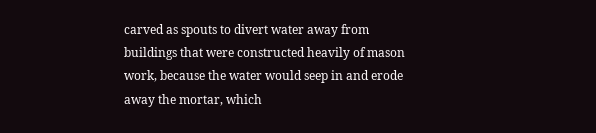carved as spouts to divert water away from buildings that were constructed heavily of mason work, because the water would seep in and erode away the mortar, which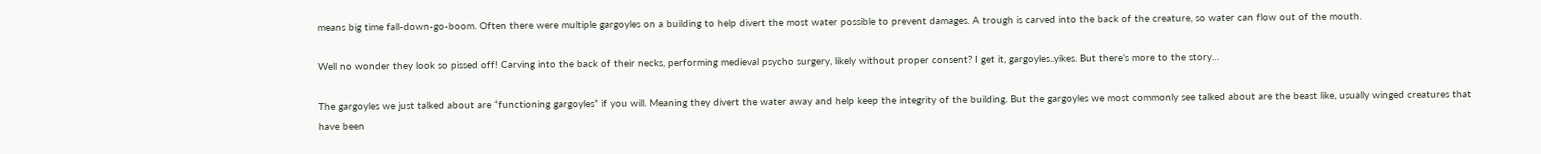means big time fall-down-go-boom. Often there were multiple gargoyles on a building to help divert the most water possible to prevent damages. A trough is carved into the back of the creature, so water can flow out of the mouth.

Well no wonder they look so pissed off! Carving into the back of their necks, performing medieval psycho surgery, likely without proper consent? I get it, gargoyles..yikes. But there’s more to the story…

The gargoyles we just talked about are “functioning gargoyles” if you will. Meaning they divert the water away and help keep the integrity of the building. But the gargoyles we most commonly see talked about are the beast like, usually winged creatures that have been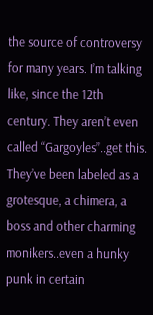the source of controversy for many years. I’m talking like, since the 12th century. They aren’t even called “Gargoyles”..get this. They’ve been labeled as a grotesque, a chimera, a boss and other charming monikers..even a hunky punk in certain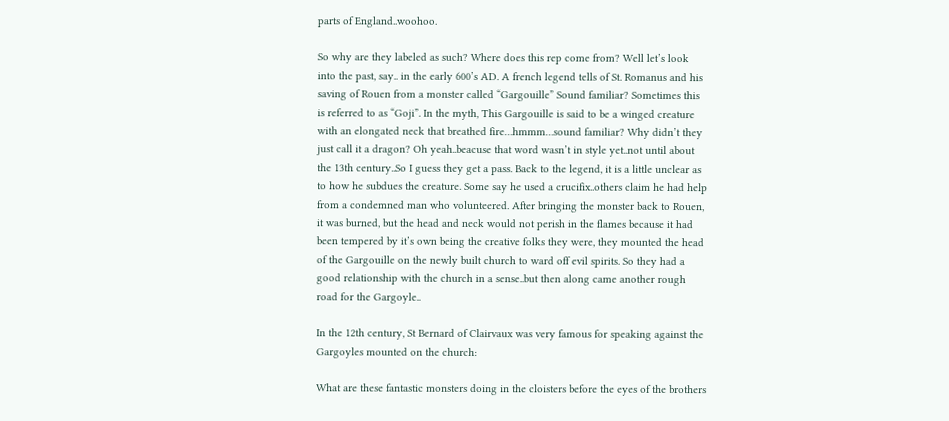parts of England..woohoo.

So why are they labeled as such? Where does this rep come from? Well let’s look into the past, say.. in the early 600’s AD. A french legend tells of St. Romanus and his saving of Rouen from a monster called “Gargouille” Sound familiar? Sometimes this is referred to as “Goji”. In the myth, This Gargouille is said to be a winged creature with an elongated neck that breathed fire…hmmm…sound familiar? Why didn’t they just call it a dragon? Oh yeah..beacuse that word wasn’t in style yet..not until about the 13th century..So I guess they get a pass. Back to the legend, it is a little unclear as to how he subdues the creature. Some say he used a crucifix..others claim he had help from a condemned man who volunteered. After bringing the monster back to Rouen, it was burned, but the head and neck would not perish in the flames because it had been tempered by it’s own being the creative folks they were, they mounted the head of the Gargouille on the newly built church to ward off evil spirits. So they had a good relationship with the church in a sense..but then along came another rough road for the Gargoyle..

In the 12th century, St Bernard of Clairvaux was very famous for speaking against the Gargoyles mounted on the church:

What are these fantastic monsters doing in the cloisters before the eyes of the brothers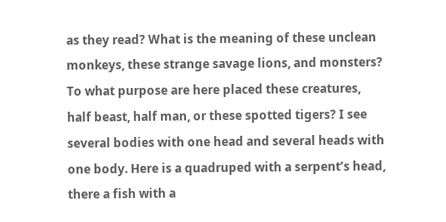as they read? What is the meaning of these unclean monkeys, these strange savage lions, and monsters? To what purpose are here placed these creatures, half beast, half man, or these spotted tigers? I see several bodies with one head and several heads with one body. Here is a quadruped with a serpent’s head, there a fish with a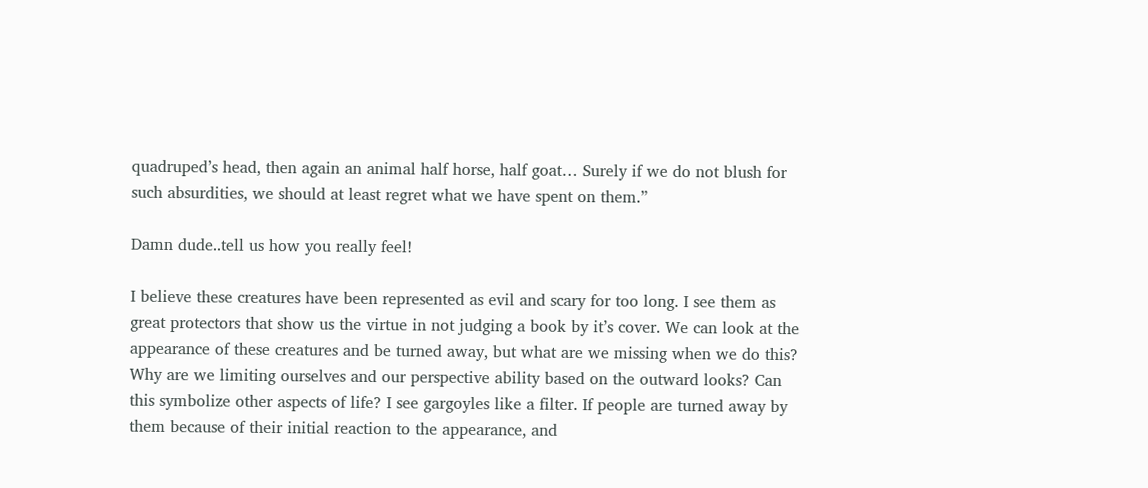quadruped’s head, then again an animal half horse, half goat… Surely if we do not blush for such absurdities, we should at least regret what we have spent on them.”

Damn dude..tell us how you really feel!

I believe these creatures have been represented as evil and scary for too long. I see them as great protectors that show us the virtue in not judging a book by it’s cover. We can look at the appearance of these creatures and be turned away, but what are we missing when we do this? Why are we limiting ourselves and our perspective ability based on the outward looks? Can this symbolize other aspects of life? I see gargoyles like a filter. If people are turned away by them because of their initial reaction to the appearance, and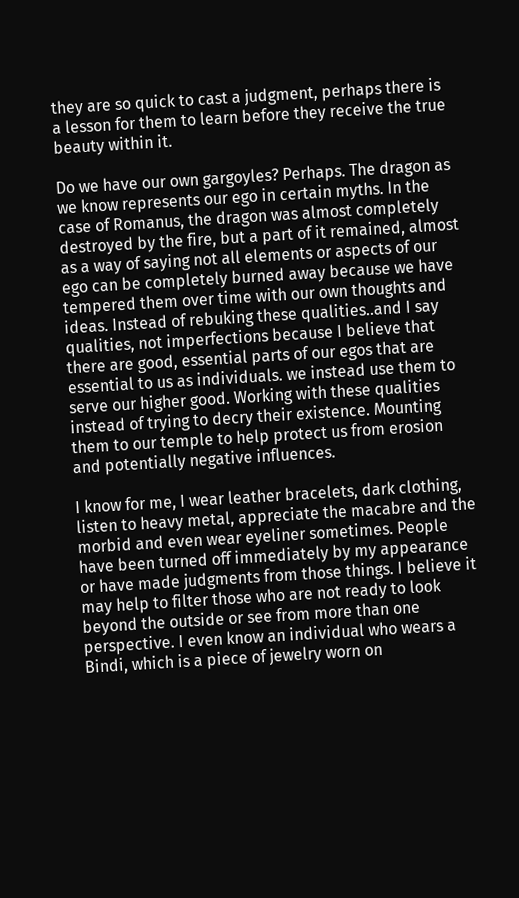they are so quick to cast a judgment, perhaps there is a lesson for them to learn before they receive the true beauty within it.

Do we have our own gargoyles? Perhaps. The dragon as we know represents our ego in certain myths. In the case of Romanus, the dragon was almost completely destroyed by the fire, but a part of it remained, almost as a way of saying not all elements or aspects of our ego can be completely burned away because we have tempered them over time with our own thoughts and ideas. Instead of rebuking these qualities..and I say qualities, not imperfections because I believe that there are good, essential parts of our egos that are essential to us as individuals. we instead use them to serve our higher good. Working with these qualities instead of trying to decry their existence. Mounting them to our temple to help protect us from erosion and potentially negative influences.

I know for me, I wear leather bracelets, dark clothing, listen to heavy metal, appreciate the macabre and the morbid and even wear eyeliner sometimes. People have been turned off immediately by my appearance or have made judgments from those things. I believe it may help to filter those who are not ready to look beyond the outside or see from more than one perspective. I even know an individual who wears a Bindi, which is a piece of jewelry worn on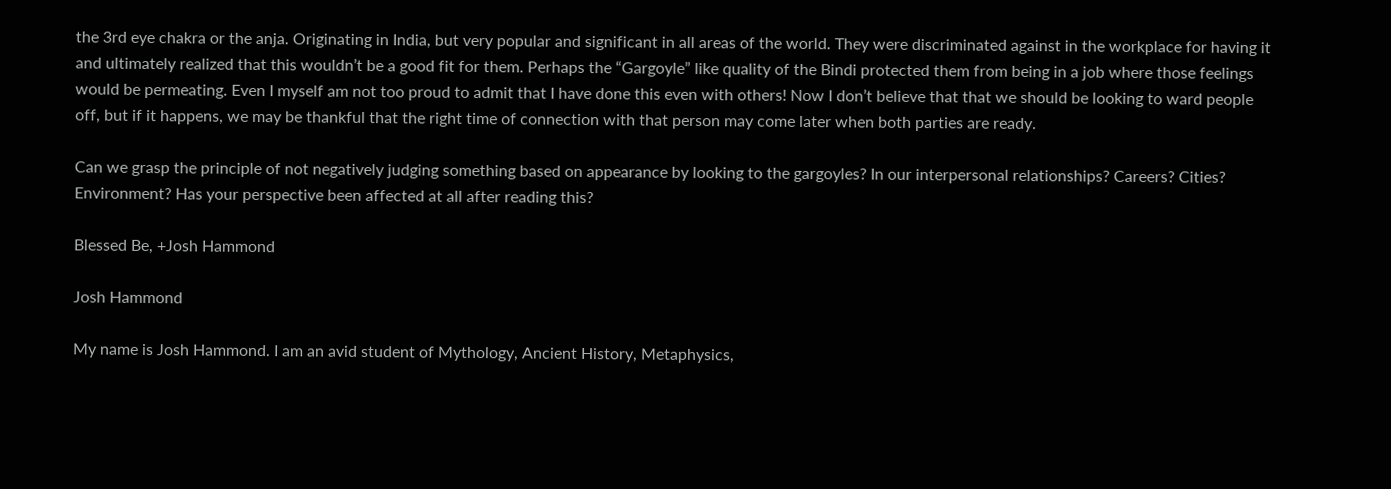the 3rd eye chakra or the anja. Originating in India, but very popular and significant in all areas of the world. They were discriminated against in the workplace for having it and ultimately realized that this wouldn’t be a good fit for them. Perhaps the “Gargoyle” like quality of the Bindi protected them from being in a job where those feelings would be permeating. Even I myself am not too proud to admit that I have done this even with others! Now I don’t believe that that we should be looking to ward people off, but if it happens, we may be thankful that the right time of connection with that person may come later when both parties are ready.

Can we grasp the principle of not negatively judging something based on appearance by looking to the gargoyles? In our interpersonal relationships? Careers? Cities? Environment? Has your perspective been affected at all after reading this?

Blessed Be, +Josh Hammond

Josh Hammond

My name is Josh Hammond. I am an avid student of Mythology, Ancient History, Metaphysics,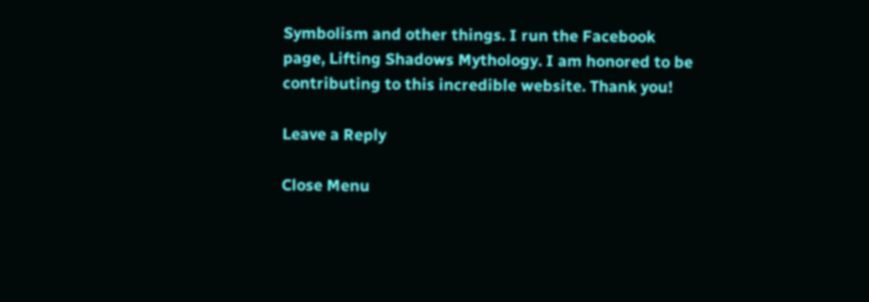Symbolism and other things. I run the Facebook page, Lifting Shadows Mythology. I am honored to be contributing to this incredible website. Thank you!

Leave a Reply

Close Menu